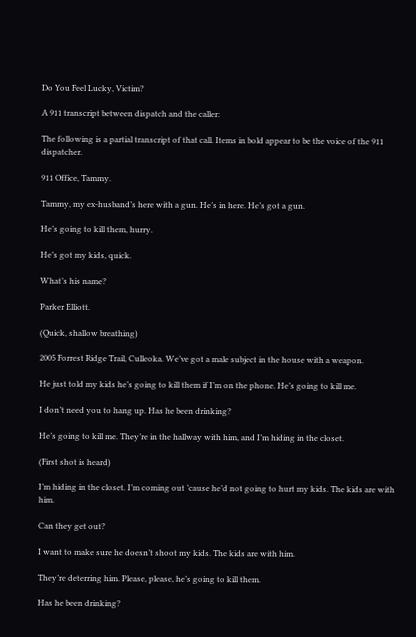Do You Feel Lucky, Victim?

A 911 transcript between dispatch and the caller:

The following is a partial transcript of that call. Items in bold appear to be the voice of the 911 dispatcher.

911 Office, Tammy.

Tammy, my ex-husband’s here with a gun. He’s in here. He’s got a gun.

He’s going to kill them, hurry.

He’s got my kids, quick.

What’s his name?

Parker Elliott.

(Quick, shallow breathing)

2005 Forrest Ridge Trail, Culleoka. We’ve got a male subject in the house with a weapon.

He just told my kids he’s going to kill them if I’m on the phone. He’s going to kill me.

I don’t need you to hang up. Has he been drinking?

He’s going to kill me. They’re in the hallway with him, and I’m hiding in the closet.

(First shot is heard)

I’m hiding in the closet. I’m coming out ’cause he’d not going to hurt my kids. The kids are with him.

Can they get out?

I want to make sure he doesn’t shoot my kids. The kids are with him.

They’re deterring him. Please, please, he’s going to kill them.

Has he been drinking?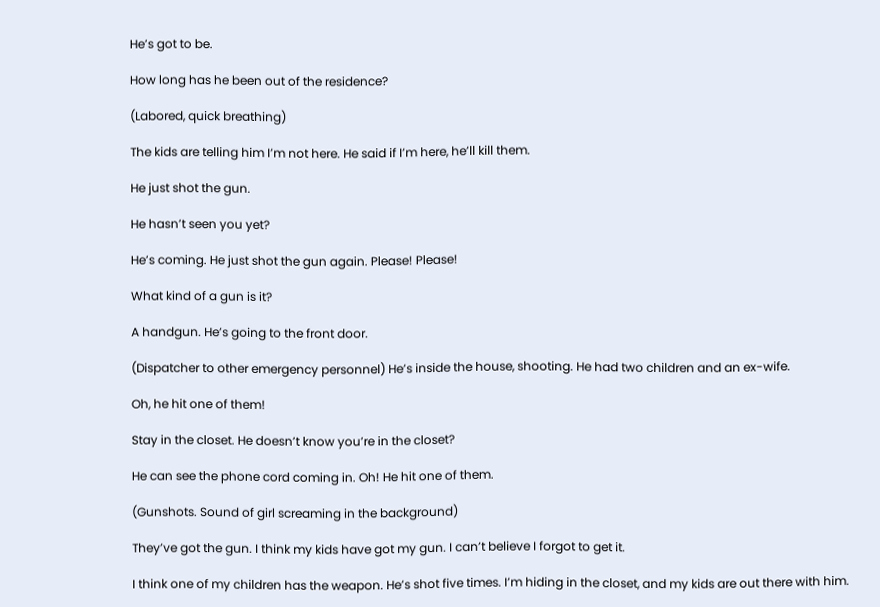He’s got to be.

How long has he been out of the residence?

(Labored, quick breathing)

The kids are telling him I’m not here. He said if I’m here, he’ll kill them.

He just shot the gun.

He hasn’t seen you yet?

He’s coming. He just shot the gun again. Please! Please!

What kind of a gun is it?

A handgun. He’s going to the front door.

(Dispatcher to other emergency personnel) He’s inside the house, shooting. He had two children and an ex-wife.

Oh, he hit one of them!

Stay in the closet. He doesn’t know you’re in the closet?

He can see the phone cord coming in. Oh! He hit one of them.

(Gunshots. Sound of girl screaming in the background)

They’ve got the gun. I think my kids have got my gun. I can’t believe I forgot to get it.

I think one of my children has the weapon. He’s shot five times. I’m hiding in the closet, and my kids are out there with him.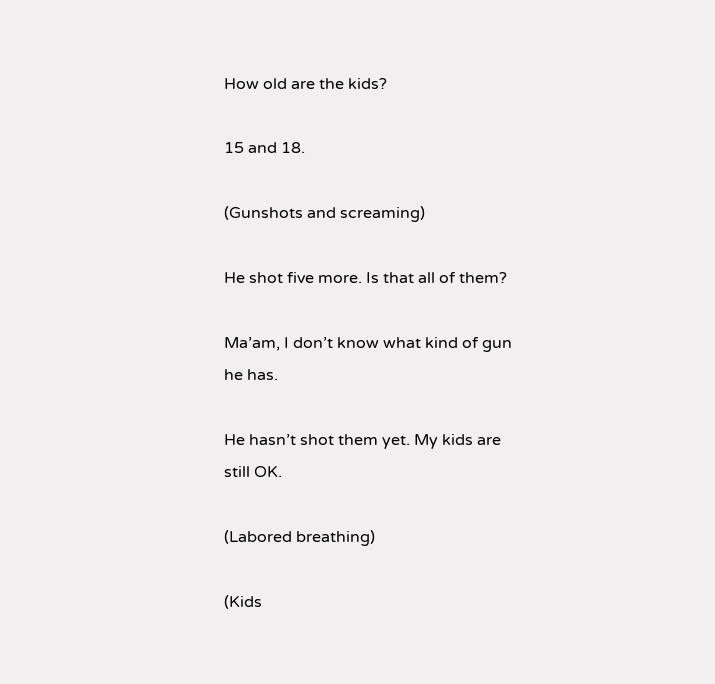How old are the kids?

15 and 18.

(Gunshots and screaming)

He shot five more. Is that all of them?

Ma’am, I don’t know what kind of gun he has.

He hasn’t shot them yet. My kids are still OK.

(Labored breathing)

(Kids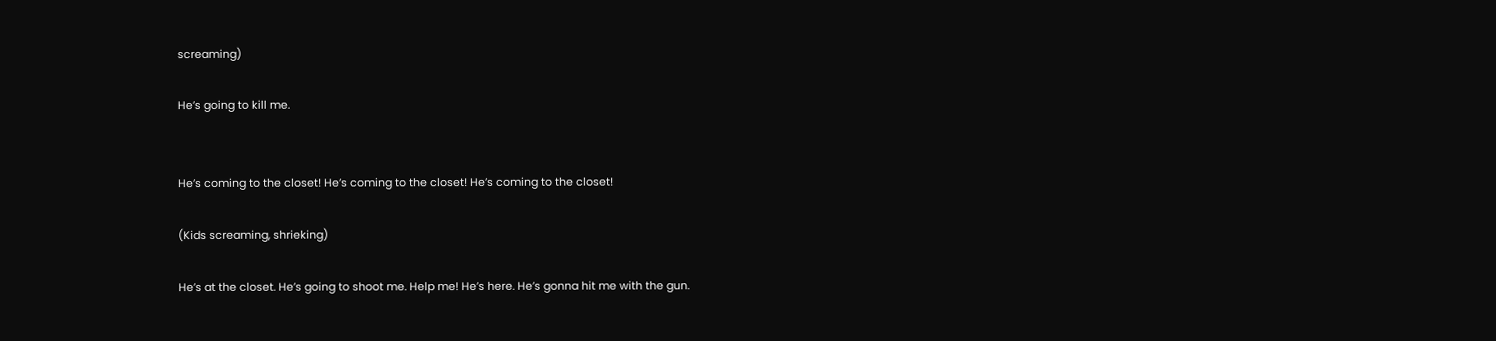screaming)

He’s going to kill me.


He’s coming to the closet! He’s coming to the closet! He’s coming to the closet!

(Kids screaming, shrieking)

He’s at the closet. He’s going to shoot me. Help me! He’s here. He’s gonna hit me with the gun.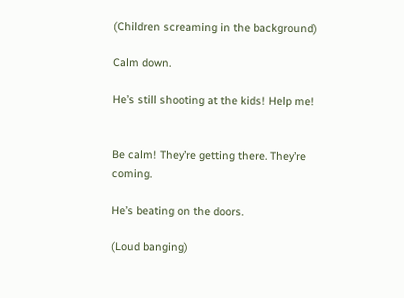(Children screaming in the background)

Calm down.

He’s still shooting at the kids! Help me!


Be calm! They’re getting there. They’re coming.

He’s beating on the doors.

(Loud banging)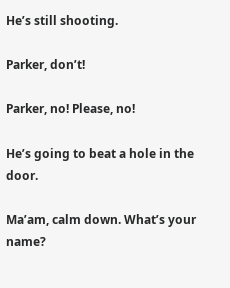He’s still shooting.

Parker, don’t!

Parker, no! Please, no!

He’s going to beat a hole in the door.

Ma’am, calm down. What’s your name?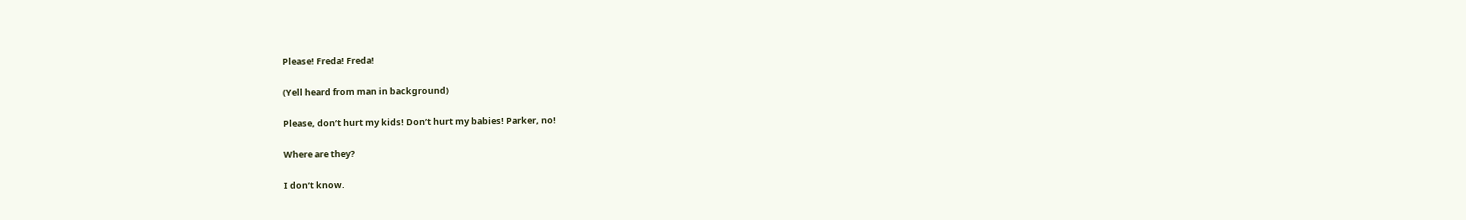Please! Freda! Freda!

(Yell heard from man in background)

Please, don’t hurt my kids! Don’t hurt my babies! Parker, no!

Where are they?

I don’t know.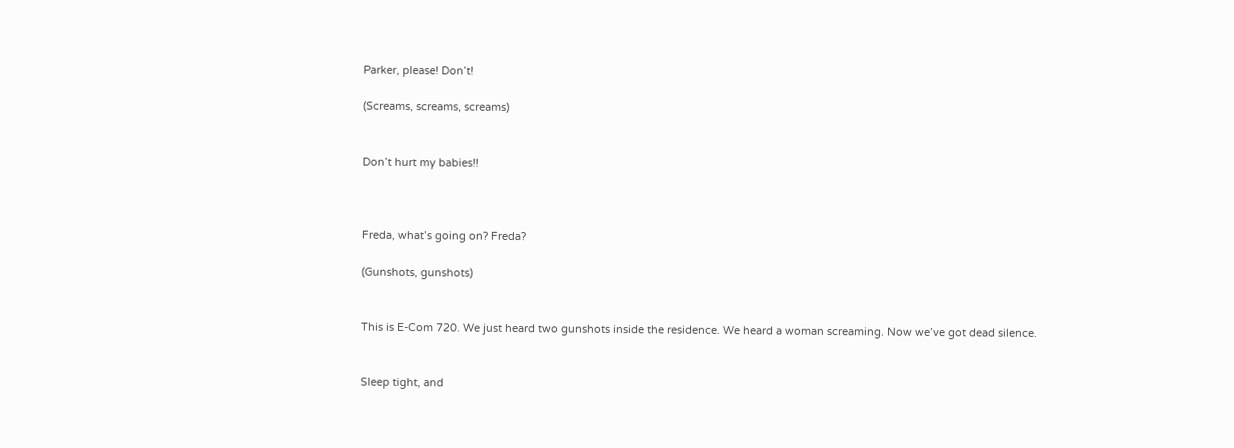Parker, please! Don’t!

(Screams, screams, screams)


Don’t hurt my babies!!



Freda, what’s going on? Freda?

(Gunshots, gunshots)


This is E-Com 720. We just heard two gunshots inside the residence. We heard a woman screaming. Now we’ve got dead silence.


Sleep tight, and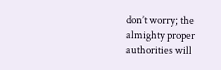don’t worry; the almighty proper authorities will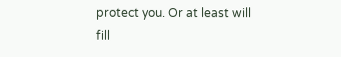protect you. Or at least will fill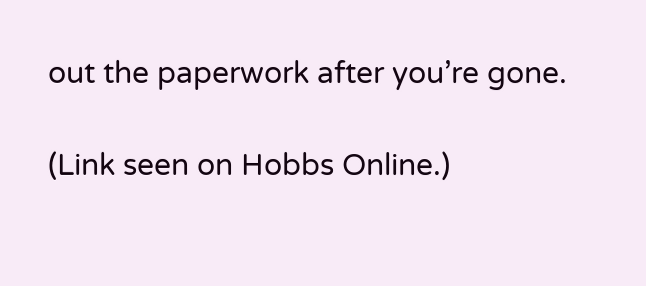out the paperwork after you’re gone.

(Link seen on Hobbs Online.)